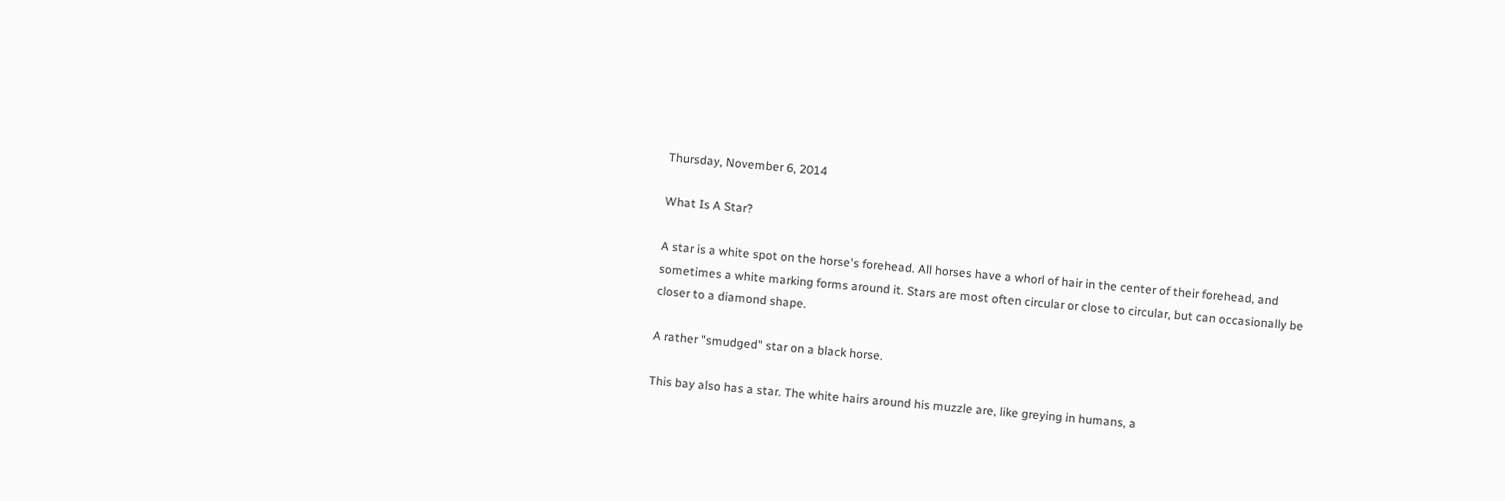Thursday, November 6, 2014

What Is A Star?

A star is a white spot on the horse's forehead. All horses have a whorl of hair in the center of their forehead, and sometimes a white marking forms around it. Stars are most often circular or close to circular, but can occasionally be closer to a diamond shape.

A rather "smudged" star on a black horse.

This bay also has a star. The white hairs around his muzzle are, like greying in humans, a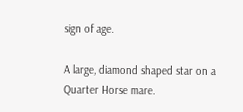sign of age.

A large, diamond shaped star on a Quarter Horse mare.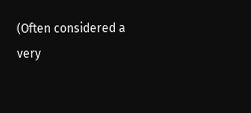(Often considered a very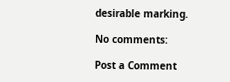desirable marking.

No comments:

Post a Comment